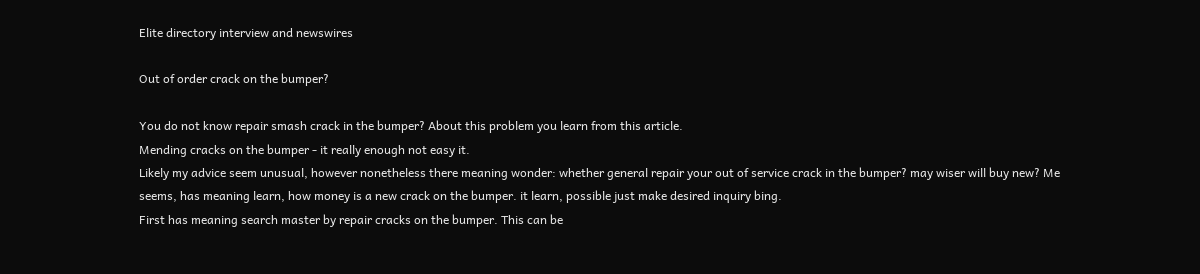Elite directory interview and newswires

Out of order crack on the bumper?

You do not know repair smash crack in the bumper? About this problem you learn from this article.
Mending cracks on the bumper - it really enough not easy it.
Likely my advice seem unusual, however nonetheless there meaning wonder: whether general repair your out of service crack in the bumper? may wiser will buy new? Me seems, has meaning learn, how money is a new crack on the bumper. it learn, possible just make desired inquiry bing.
First has meaning search master by repair cracks on the bumper. This can be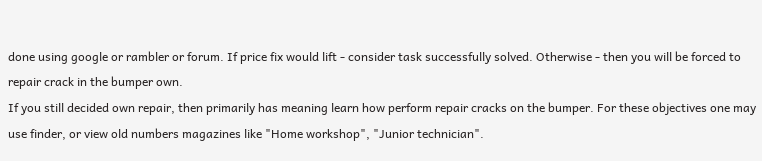done using google or rambler or forum. If price fix would lift - consider task successfully solved. Otherwise - then you will be forced to repair crack in the bumper own.
If you still decided own repair, then primarily has meaning learn how perform repair cracks on the bumper. For these objectives one may use finder, or view old numbers magazines like "Home workshop", "Junior technician".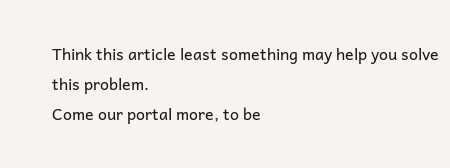Think this article least something may help you solve this problem.
Come our portal more, to be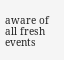aware of all fresh events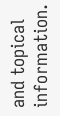and topical information.